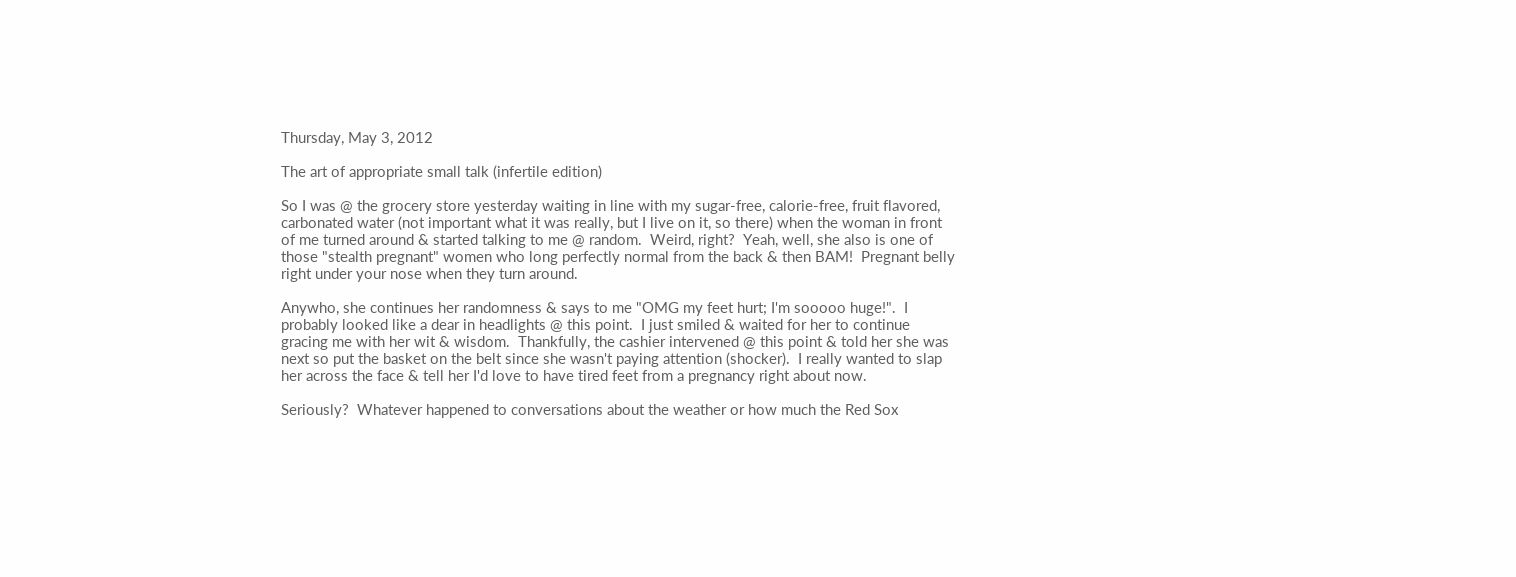Thursday, May 3, 2012

The art of appropriate small talk (infertile edition)

So I was @ the grocery store yesterday waiting in line with my sugar-free, calorie-free, fruit flavored, carbonated water (not important what it was really, but I live on it, so there) when the woman in front of me turned around & started talking to me @ random.  Weird, right?  Yeah, well, she also is one of those "stealth pregnant" women who long perfectly normal from the back & then BAM!  Pregnant belly right under your nose when they turn around.

Anywho, she continues her randomness & says to me "OMG my feet hurt; I'm sooooo huge!".  I probably looked like a dear in headlights @ this point.  I just smiled & waited for her to continue gracing me with her wit & wisdom.  Thankfully, the cashier intervened @ this point & told her she was next so put the basket on the belt since she wasn't paying attention (shocker).  I really wanted to slap her across the face & tell her I'd love to have tired feet from a pregnancy right about now.

Seriously?  Whatever happened to conversations about the weather or how much the Red Sox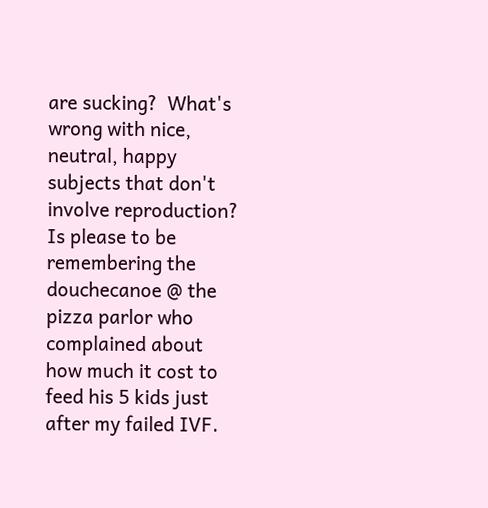are sucking?  What's wrong with nice, neutral, happy subjects that don't involve reproduction?  Is please to be remembering the douchecanoe @ the pizza parlor who complained about how much it cost to feed his 5 kids just after my failed IVF.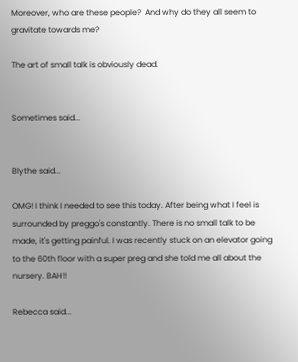Moreover, who are these people?  And why do they all seem to gravitate towards me?

The art of small talk is obviously dead.


Sometimes said...


Blythe said...

OMG! I think I needed to see this today. After being what I feel is surrounded by preggo's constantly. There is no small talk to be made, it's getting painful. I was recently stuck on an elevator going to the 60th floor with a super preg and she told me all about the nursery. BAH!!

Rebecca said...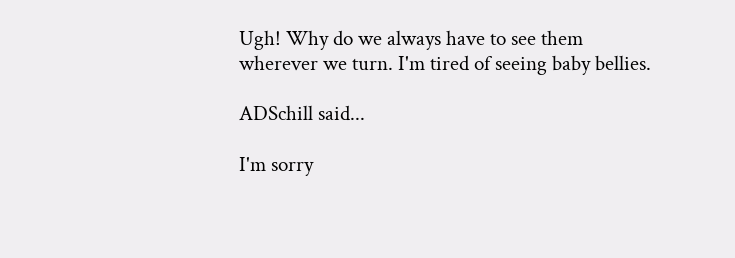Ugh! Why do we always have to see them wherever we turn. I'm tired of seeing baby bellies.

ADSchill said...

I'm sorry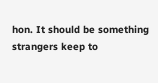hon. It should be something strangers keep to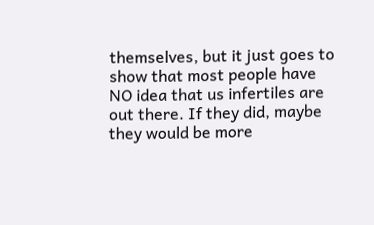themselves, but it just goes to show that most people have NO idea that us infertiles are out there. If they did, maybe they would be more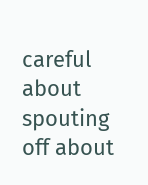careful about spouting off about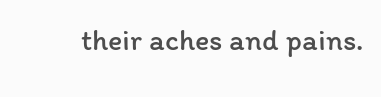their aches and pains.